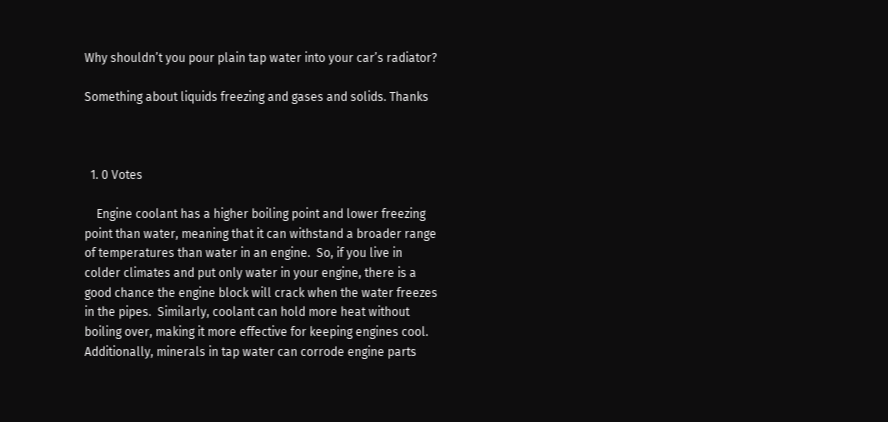Why shouldn’t you pour plain tap water into your car’s radiator?

Something about liquids freezing and gases and solids. Thanks



  1. 0 Votes

    Engine coolant has a higher boiling point and lower freezing point than water, meaning that it can withstand a broader range of temperatures than water in an engine.  So, if you live in colder climates and put only water in your engine, there is a good chance the engine block will crack when the water freezes in the pipes.  Similarly, coolant can hold more heat without boiling over, making it more effective for keeping engines cool.  Additionally, minerals in tap water can corrode engine parts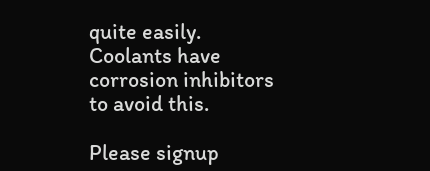quite easily.  Coolants have corrosion inhibitors to avoid this.

Please signup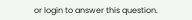or login to answer this question.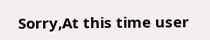Sorry,At this time user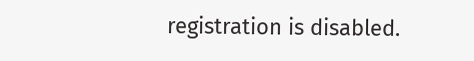registration is disabled.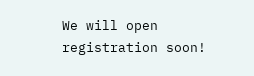We will open registration soon!